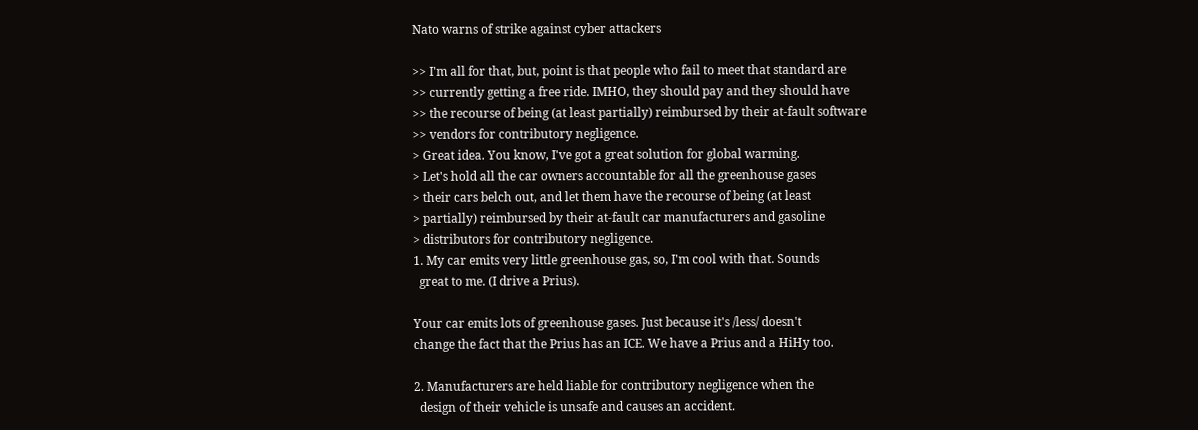Nato warns of strike against cyber attackers

>> I'm all for that, but, point is that people who fail to meet that standard are
>> currently getting a free ride. IMHO, they should pay and they should have
>> the recourse of being (at least partially) reimbursed by their at-fault software
>> vendors for contributory negligence.
> Great idea. You know, I've got a great solution for global warming.
> Let's hold all the car owners accountable for all the greenhouse gases
> their cars belch out, and let them have the recourse of being (at least
> partially) reimbursed by their at-fault car manufacturers and gasoline
> distributors for contributory negligence.
1. My car emits very little greenhouse gas, so, I'm cool with that. Sounds
  great to me. (I drive a Prius).

Your car emits lots of greenhouse gases. Just because it's /less/ doesn't
change the fact that the Prius has an ICE. We have a Prius and a HiHy too.

2. Manufacturers are held liable for contributory negligence when the
  design of their vehicle is unsafe and causes an accident.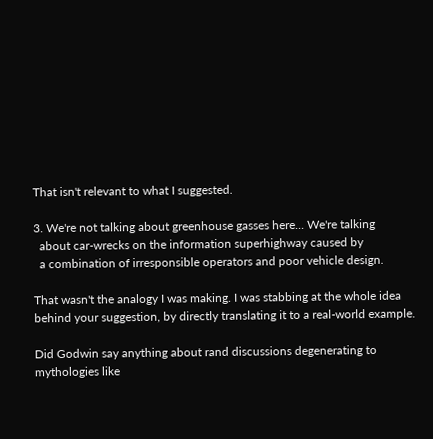That isn't relevant to what I suggested.

3. We're not talking about greenhouse gasses here... We're talking
  about car-wrecks on the information superhighway caused by
  a combination of irresponsible operators and poor vehicle design.

That wasn't the analogy I was making. I was stabbing at the whole idea
behind your suggestion, by directly translating it to a real-world example.

Did Godwin say anything about rand discussions degenerating to
mythologies like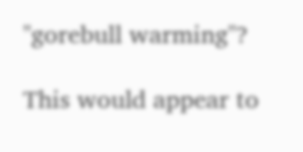"gorebull warming"?

This would appear to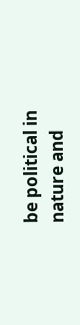be political in nature and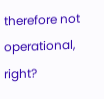therefore not operational, right?